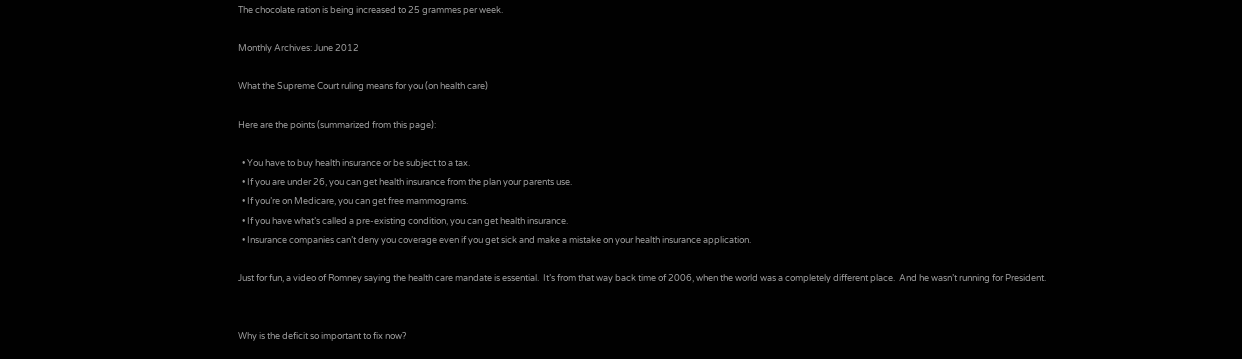The chocolate ration is being increased to 25 grammes per week.

Monthly Archives: June 2012

What the Supreme Court ruling means for you (on health care)

Here are the points (summarized from this page):

  • You have to buy health insurance or be subject to a tax.
  • If you are under 26, you can get health insurance from the plan your parents use.
  • If you’re on Medicare, you can get free mammograms.
  • If you have what’s called a pre-existing condition, you can get health insurance.
  • Insurance companies can’t deny you coverage even if you get sick and make a mistake on your health insurance application.

Just for fun, a video of Romney saying the health care mandate is essential.  It’s from that way back time of 2006, when the world was a completely different place.  And he wasn’t running for President.


Why is the deficit so important to fix now?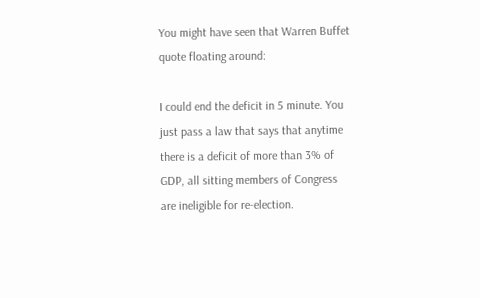You might have seen that Warren Buffet quote floating around:

I could end the deficit in 5 minute. You just pass a law that says that anytime there is a deficit of more than 3% of GDP, all sitting members of Congress are ineligible for re-election.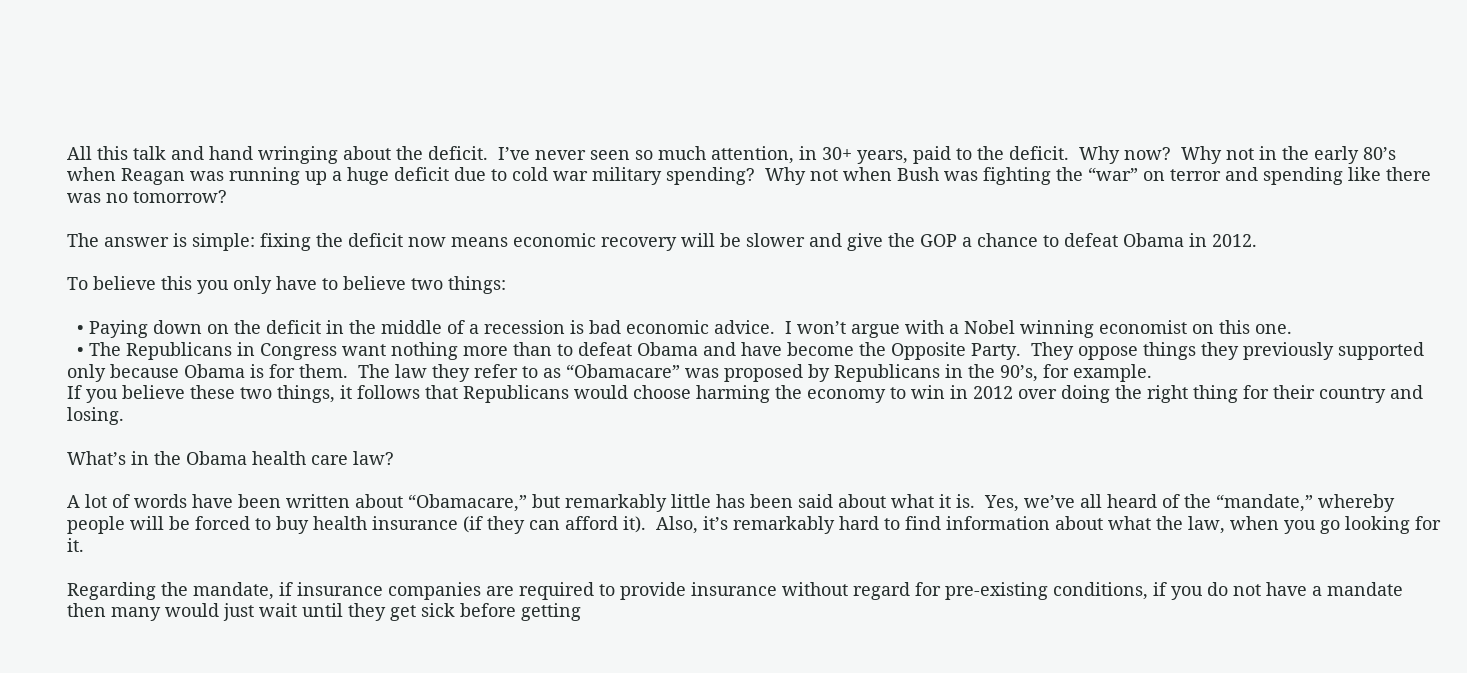All this talk and hand wringing about the deficit.  I’ve never seen so much attention, in 30+ years, paid to the deficit.  Why now?  Why not in the early 80’s when Reagan was running up a huge deficit due to cold war military spending?  Why not when Bush was fighting the “war” on terror and spending like there was no tomorrow?

The answer is simple: fixing the deficit now means economic recovery will be slower and give the GOP a chance to defeat Obama in 2012.

To believe this you only have to believe two things:

  • Paying down on the deficit in the middle of a recession is bad economic advice.  I won’t argue with a Nobel winning economist on this one.
  • The Republicans in Congress want nothing more than to defeat Obama and have become the Opposite Party.  They oppose things they previously supported only because Obama is for them.  The law they refer to as “Obamacare” was proposed by Republicans in the 90’s, for example.
If you believe these two things, it follows that Republicans would choose harming the economy to win in 2012 over doing the right thing for their country and losing.

What’s in the Obama health care law?

A lot of words have been written about “Obamacare,” but remarkably little has been said about what it is.  Yes, we’ve all heard of the “mandate,” whereby people will be forced to buy health insurance (if they can afford it).  Also, it’s remarkably hard to find information about what the law, when you go looking for it.

Regarding the mandate, if insurance companies are required to provide insurance without regard for pre-existing conditions, if you do not have a mandate then many would just wait until they get sick before getting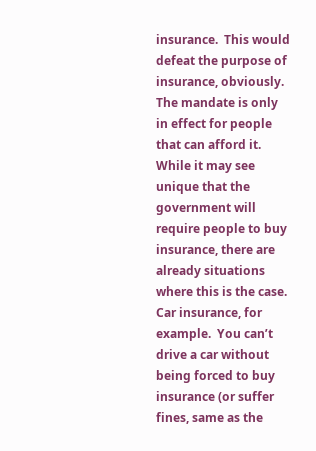insurance.  This would defeat the purpose of insurance, obviously.  The mandate is only in effect for people that can afford it.  While it may see unique that the government will require people to buy insurance, there are already situations where this is the case.  Car insurance, for example.  You can’t drive a car without being forced to buy insurance (or suffer fines, same as the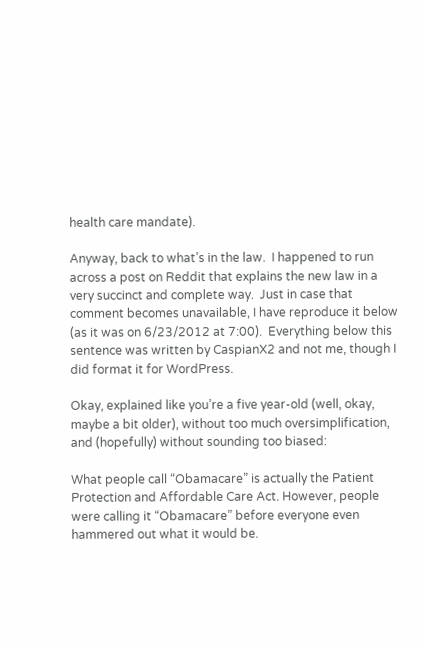health care mandate).

Anyway, back to what’s in the law.  I happened to run across a post on Reddit that explains the new law in a very succinct and complete way.  Just in case that comment becomes unavailable, I have reproduce it below (as it was on 6/23/2012 at 7:00).  Everything below this sentence was written by CaspianX2 and not me, though I did format it for WordPress.

Okay, explained like you’re a five year-old (well, okay, maybe a bit older), without too much oversimplification, and (hopefully) without sounding too biased:

What people call “Obamacare” is actually the Patient Protection and Affordable Care Act. However, people were calling it “Obamacare” before everyone even hammered out what it would be.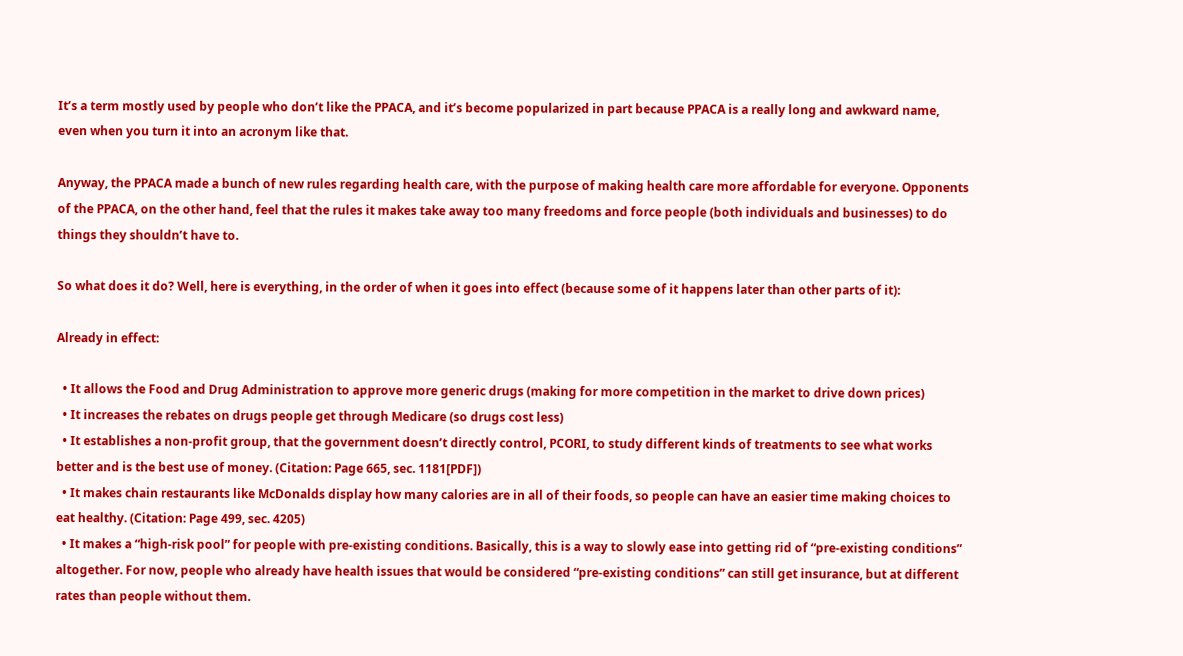It’s a term mostly used by people who don’t like the PPACA, and it’s become popularized in part because PPACA is a really long and awkward name, even when you turn it into an acronym like that.

Anyway, the PPACA made a bunch of new rules regarding health care, with the purpose of making health care more affordable for everyone. Opponents of the PPACA, on the other hand, feel that the rules it makes take away too many freedoms and force people (both individuals and businesses) to do things they shouldn’t have to.

So what does it do? Well, here is everything, in the order of when it goes into effect (because some of it happens later than other parts of it):

Already in effect:

  • It allows the Food and Drug Administration to approve more generic drugs (making for more competition in the market to drive down prices)
  • It increases the rebates on drugs people get through Medicare (so drugs cost less)
  • It establishes a non-profit group, that the government doesn’t directly control, PCORI, to study different kinds of treatments to see what works better and is the best use of money. (Citation: Page 665, sec. 1181[PDF])
  • It makes chain restaurants like McDonalds display how many calories are in all of their foods, so people can have an easier time making choices to eat healthy. (Citation: Page 499, sec. 4205)
  • It makes a “high-risk pool” for people with pre-existing conditions. Basically, this is a way to slowly ease into getting rid of “pre-existing conditions” altogether. For now, people who already have health issues that would be considered “pre-existing conditions” can still get insurance, but at different rates than people without them.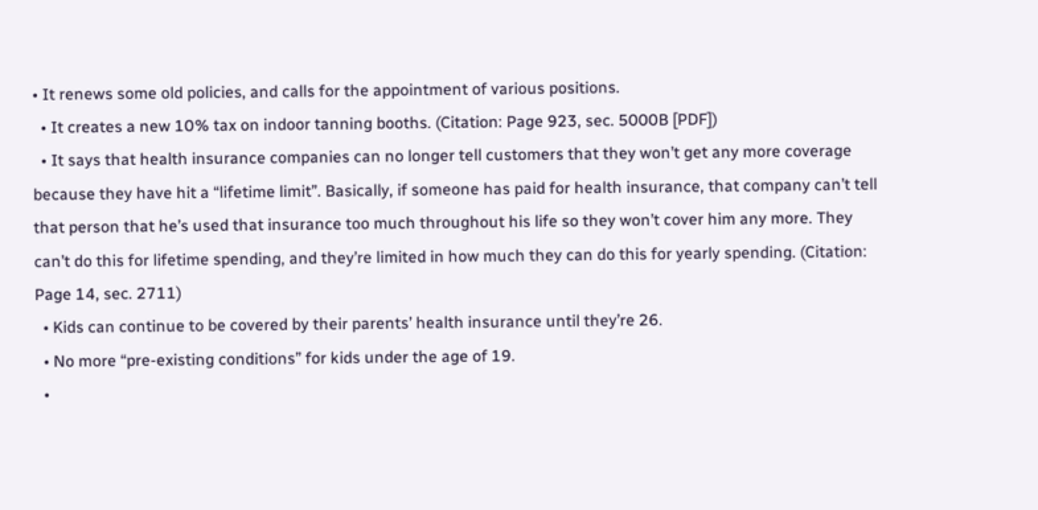• It renews some old policies, and calls for the appointment of various positions.
  • It creates a new 10% tax on indoor tanning booths. (Citation: Page 923, sec. 5000B [PDF])
  • It says that health insurance companies can no longer tell customers that they won’t get any more coverage because they have hit a “lifetime limit”. Basically, if someone has paid for health insurance, that company can’t tell that person that he’s used that insurance too much throughout his life so they won’t cover him any more. They can’t do this for lifetime spending, and they’re limited in how much they can do this for yearly spending. (Citation: Page 14, sec. 2711)
  • Kids can continue to be covered by their parents’ health insurance until they’re 26.
  • No more “pre-existing conditions” for kids under the age of 19.
  •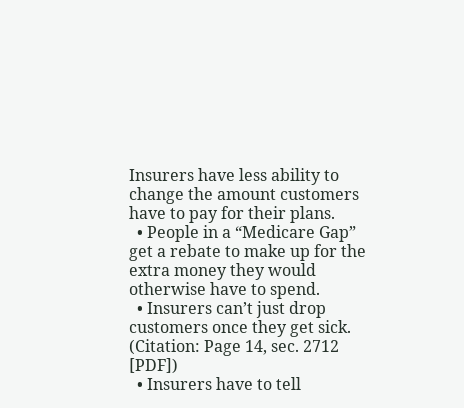Insurers have less ability to change the amount customers have to pay for their plans.
  • People in a “Medicare Gap” get a rebate to make up for the extra money they would otherwise have to spend.
  • Insurers can’t just drop customers once they get sick. (Citation: Page 14, sec. 2712 [PDF])
  • Insurers have to tell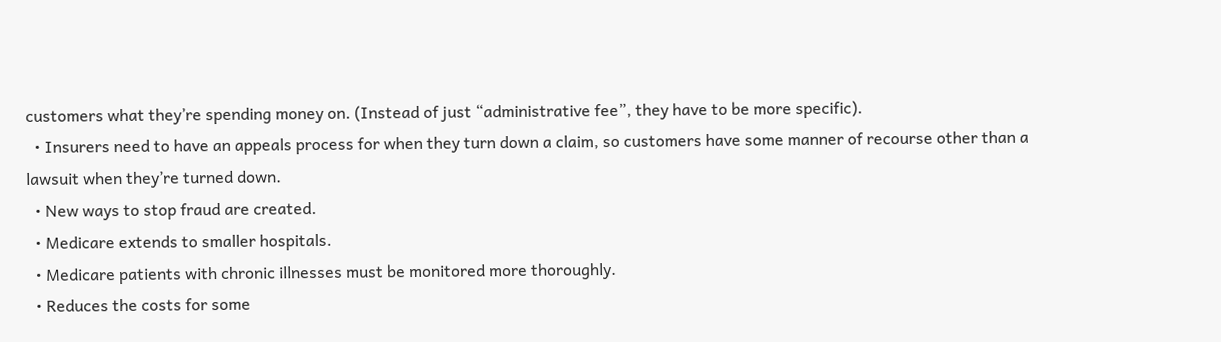customers what they’re spending money on. (Instead of just “administrative fee”, they have to be more specific).
  • Insurers need to have an appeals process for when they turn down a claim, so customers have some manner of recourse other than a lawsuit when they’re turned down.
  • New ways to stop fraud are created.
  • Medicare extends to smaller hospitals.
  • Medicare patients with chronic illnesses must be monitored more thoroughly.
  • Reduces the costs for some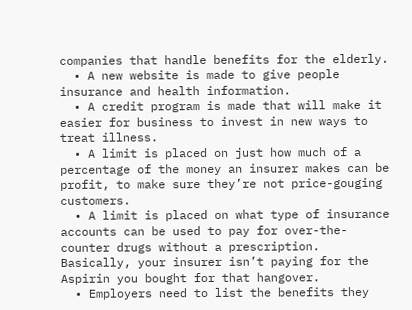companies that handle benefits for the elderly.
  • A new website is made to give people insurance and health information.
  • A credit program is made that will make it easier for business to invest in new ways to treat illness.
  • A limit is placed on just how much of a percentage of the money an insurer makes can be profit, to make sure they’re not price-gouging customers.
  • A limit is placed on what type of insurance accounts can be used to pay for over-the-counter drugs without a prescription. Basically, your insurer isn’t paying for the Aspirin you bought for that hangover.
  • Employers need to list the benefits they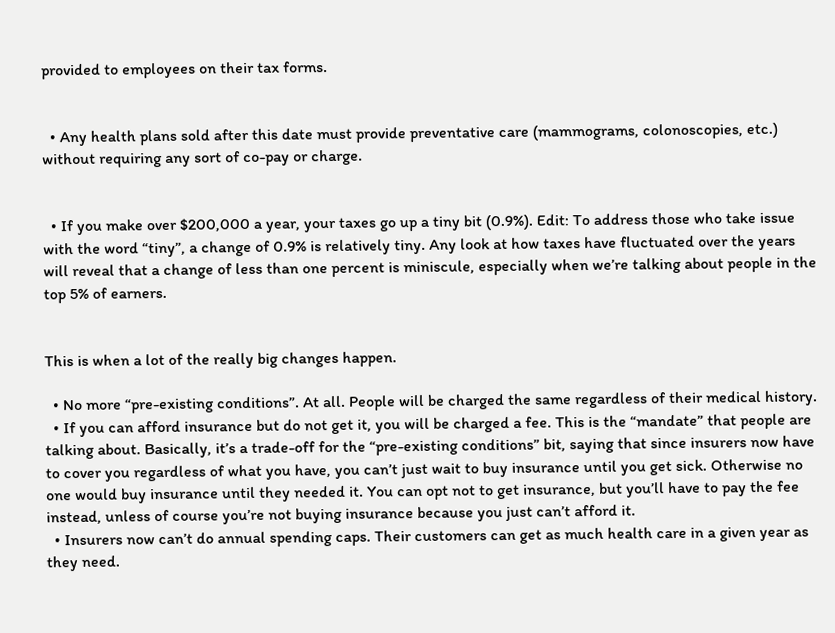provided to employees on their tax forms.


  • Any health plans sold after this date must provide preventative care (mammograms, colonoscopies, etc.) without requiring any sort of co-pay or charge.


  • If you make over $200,000 a year, your taxes go up a tiny bit (0.9%). Edit: To address those who take issue with the word “tiny”, a change of 0.9% is relatively tiny. Any look at how taxes have fluctuated over the years will reveal that a change of less than one percent is miniscule, especially when we’re talking about people in the top 5% of earners.


This is when a lot of the really big changes happen.

  • No more “pre-existing conditions”. At all. People will be charged the same regardless of their medical history.
  • If you can afford insurance but do not get it, you will be charged a fee. This is the “mandate” that people are talking about. Basically, it’s a trade-off for the “pre-existing conditions” bit, saying that since insurers now have to cover you regardless of what you have, you can’t just wait to buy insurance until you get sick. Otherwise no one would buy insurance until they needed it. You can opt not to get insurance, but you’ll have to pay the fee instead, unless of course you’re not buying insurance because you just can’t afford it.
  • Insurers now can’t do annual spending caps. Their customers can get as much health care in a given year as they need.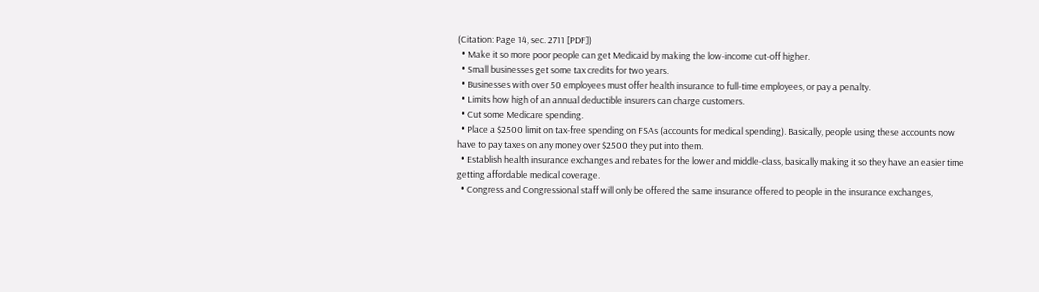(Citation: Page 14, sec. 2711 [PDF])
  • Make it so more poor people can get Medicaid by making the low-income cut-off higher.
  • Small businesses get some tax credits for two years.
  • Businesses with over 50 employees must offer health insurance to full-time employees, or pay a penalty.
  • Limits how high of an annual deductible insurers can charge customers.
  • Cut some Medicare spending.
  • Place a $2500 limit on tax-free spending on FSAs (accounts for medical spending). Basically, people using these accounts now have to pay taxes on any money over $2500 they put into them.
  • Establish health insurance exchanges and rebates for the lower and middle-class, basically making it so they have an easier time getting affordable medical coverage.
  • Congress and Congressional staff will only be offered the same insurance offered to people in the insurance exchanges,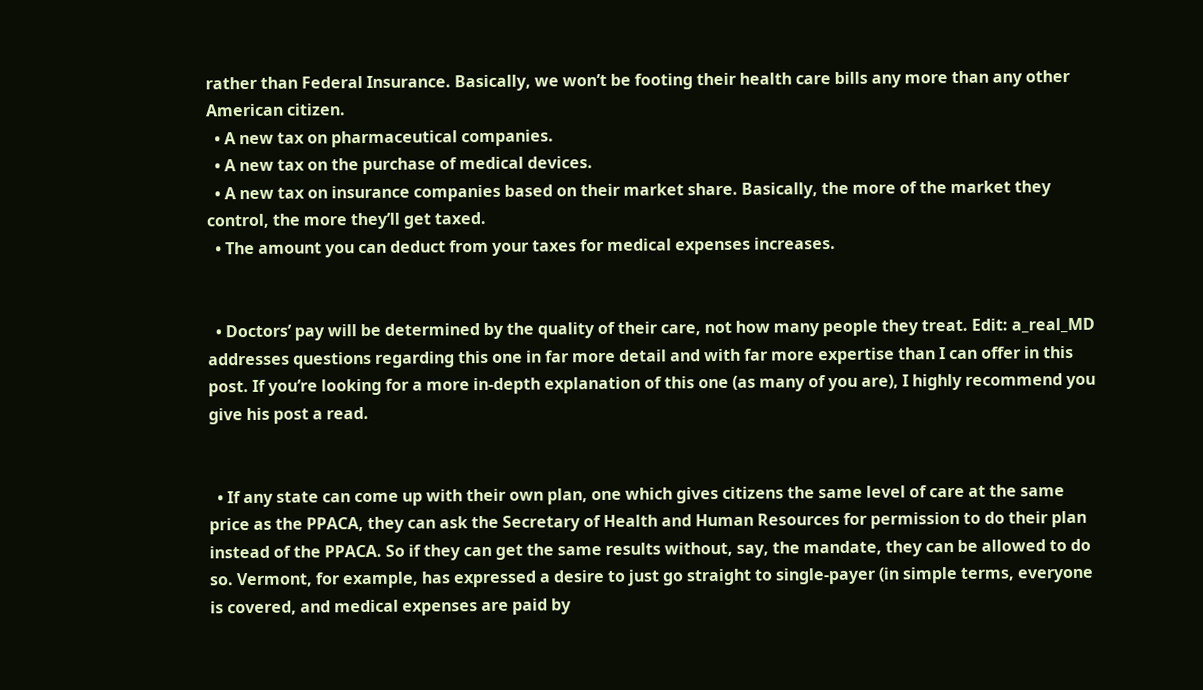rather than Federal Insurance. Basically, we won’t be footing their health care bills any more than any other American citizen.
  • A new tax on pharmaceutical companies.
  • A new tax on the purchase of medical devices.
  • A new tax on insurance companies based on their market share. Basically, the more of the market they control, the more they’ll get taxed.
  • The amount you can deduct from your taxes for medical expenses increases.


  • Doctors’ pay will be determined by the quality of their care, not how many people they treat. Edit: a_real_MD addresses questions regarding this one in far more detail and with far more expertise than I can offer in this post. If you’re looking for a more in-depth explanation of this one (as many of you are), I highly recommend you give his post a read.


  • If any state can come up with their own plan, one which gives citizens the same level of care at the same price as the PPACA, they can ask the Secretary of Health and Human Resources for permission to do their plan instead of the PPACA. So if they can get the same results without, say, the mandate, they can be allowed to do so. Vermont, for example, has expressed a desire to just go straight to single-payer (in simple terms, everyone is covered, and medical expenses are paid by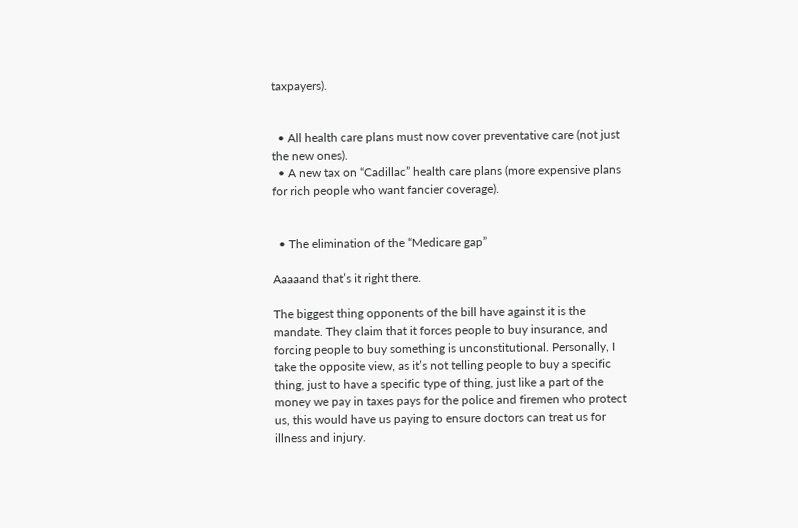taxpayers).


  • All health care plans must now cover preventative care (not just the new ones).
  • A new tax on “Cadillac” health care plans (more expensive plans for rich people who want fancier coverage).


  • The elimination of the “Medicare gap”

Aaaaand that’s it right there.

The biggest thing opponents of the bill have against it is the mandate. They claim that it forces people to buy insurance, and forcing people to buy something is unconstitutional. Personally, I take the opposite view, as it’s not telling people to buy a specific thing, just to have a specific type of thing, just like a part of the money we pay in taxes pays for the police and firemen who protect us, this would have us paying to ensure doctors can treat us for illness and injury.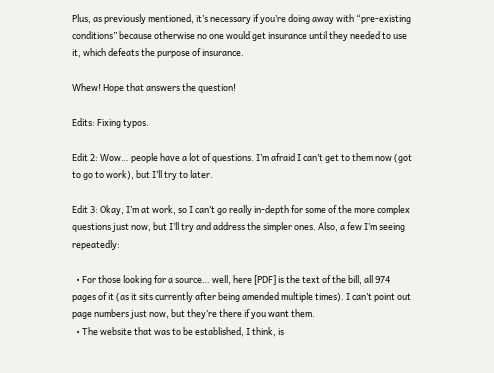Plus, as previously mentioned, it’s necessary if you’re doing away with “pre-existing conditions” because otherwise no one would get insurance until they needed to use it, which defeats the purpose of insurance.

Whew! Hope that answers the question!

Edits: Fixing typos.

Edit 2: Wow… people have a lot of questions. I’m afraid I can’t get to them now (got to go to work), but I’ll try to later.

Edit 3: Okay, I’m at work, so I can’t go really in-depth for some of the more complex questions just now, but I’ll try and address the simpler ones. Also, a few I’m seeing repeatedly:

  • For those looking for a source… well, here [PDF] is the text of the bill, all 974 pages of it (as it sits currently after being amended multiple times). I can’t point out page numbers just now, but they’re there if you want them.
  • The website that was to be established, I think, is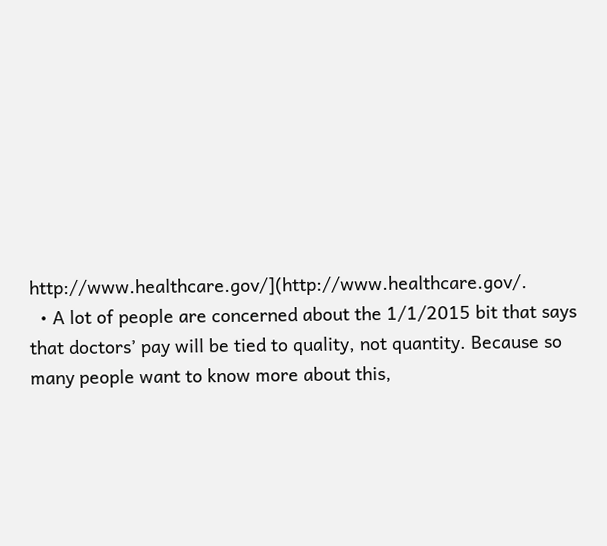http://www.healthcare.gov/](http://www.healthcare.gov/.
  • A lot of people are concerned about the 1/1/2015 bit that says that doctors’ pay will be tied to quality, not quantity. Because so many people want to know more about this,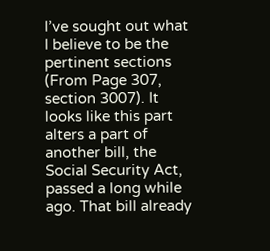I’ve sought out what I believe to be the pertinent sections (From Page 307, section 3007). It looks like this part alters a part of another bill, the Social Security Act, passed a long while ago. That bill already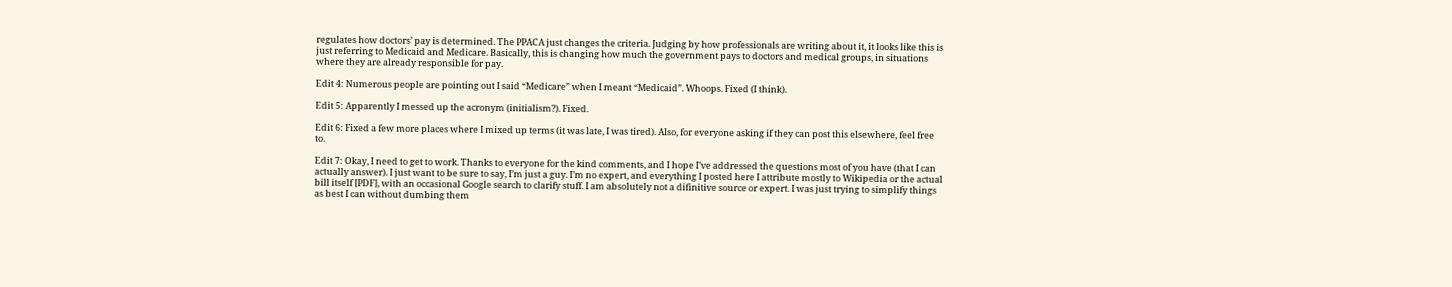regulates how doctors’ pay is determined. The PPACA just changes the criteria. Judging by how professionals are writing about it, it looks like this is just referring to Medicaid and Medicare. Basically, this is changing how much the government pays to doctors and medical groups, in situations where they are already responsible for pay.

Edit 4: Numerous people are pointing out I said “Medicare” when I meant “Medicaid”. Whoops. Fixed (I think).

Edit 5: Apparently I messed up the acronym (initialism?). Fixed.

Edit 6: Fixed a few more places where I mixed up terms (it was late, I was tired). Also, for everyone asking if they can post this elsewhere, feel free to.

Edit 7: Okay, I need to get to work. Thanks to everyone for the kind comments, and I hope I’ve addressed the questions most of you have (that I can actually answer). I just want to be sure to say, I’m just a guy. I’m no expert, and everything I posted here I attribute mostly to Wikipedia or the actual bill itself [PDF], with an occasional Google search to clarify stuff. I am absolutely not a difinitive source or expert. I was just trying to simplify things as best I can without dumbing them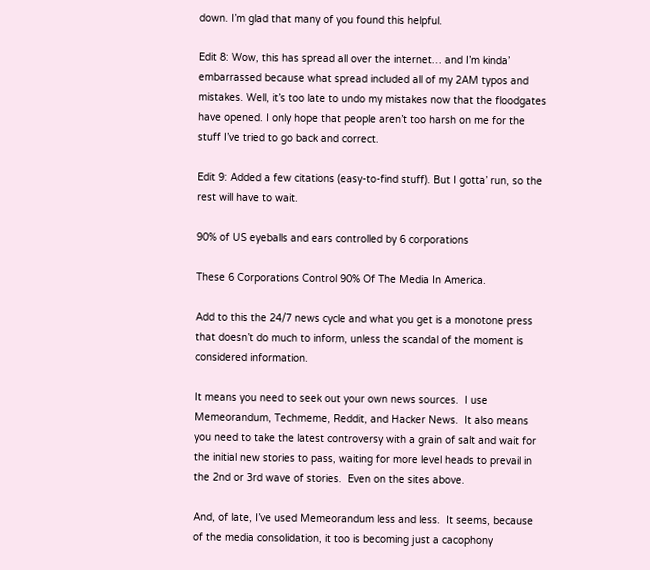down. I’m glad that many of you found this helpful.

Edit 8: Wow, this has spread all over the internet… and I’m kinda’ embarrassed because what spread included all of my 2AM typos and mistakes. Well, it’s too late to undo my mistakes now that the floodgates have opened. I only hope that people aren’t too harsh on me for the stuff I’ve tried to go back and correct.

Edit 9: Added a few citations (easy-to-find stuff). But I gotta’ run, so the rest will have to wait.

90% of US eyeballs and ears controlled by 6 corporations

These 6 Corporations Control 90% Of The Media In America.

Add to this the 24/7 news cycle and what you get is a monotone press that doesn’t do much to inform, unless the scandal of the moment is considered information.

It means you need to seek out your own news sources.  I use Memeorandum, Techmeme, Reddit, and Hacker News.  It also means  you need to take the latest controversy with a grain of salt and wait for the initial new stories to pass, waiting for more level heads to prevail in the 2nd or 3rd wave of stories.  Even on the sites above.

And, of late, I’ve used Memeorandum less and less.  It seems, because of the media consolidation, it too is becoming just a cacophony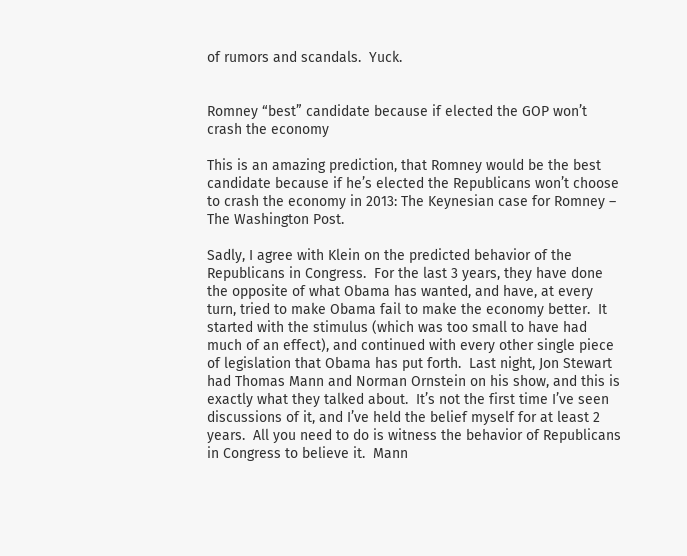of rumors and scandals.  Yuck.


Romney “best” candidate because if elected the GOP won’t crash the economy

This is an amazing prediction, that Romney would be the best candidate because if he’s elected the Republicans won’t choose to crash the economy in 2013: The Keynesian case for Romney – The Washington Post.

Sadly, I agree with Klein on the predicted behavior of the Republicans in Congress.  For the last 3 years, they have done the opposite of what Obama has wanted, and have, at every turn, tried to make Obama fail to make the economy better.  It started with the stimulus (which was too small to have had much of an effect), and continued with every other single piece of legislation that Obama has put forth.  Last night, Jon Stewart had Thomas Mann and Norman Ornstein on his show, and this is exactly what they talked about.  It’s not the first time I’ve seen discussions of it, and I’ve held the belief myself for at least 2 years.  All you need to do is witness the behavior of Republicans in Congress to believe it.  Mann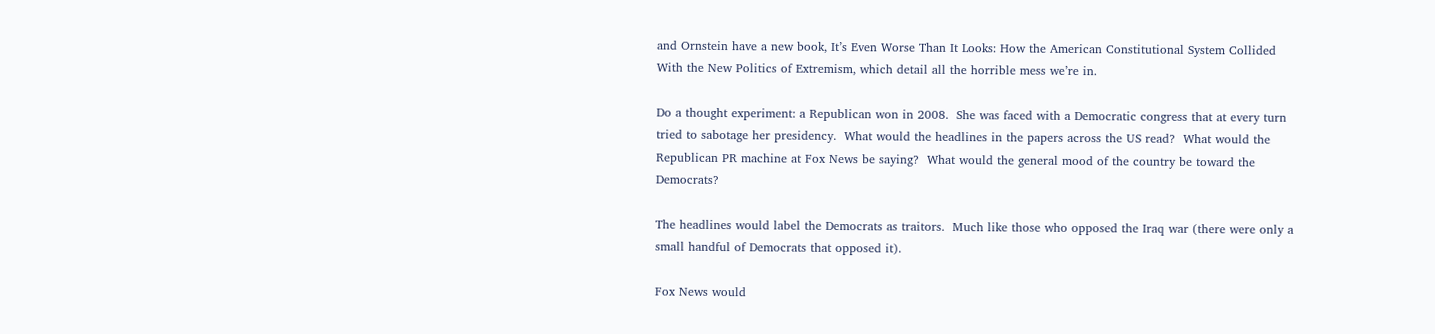and Ornstein have a new book, It’s Even Worse Than It Looks: How the American Constitutional System Collided With the New Politics of Extremism, which detail all the horrible mess we’re in.

Do a thought experiment: a Republican won in 2008.  She was faced with a Democratic congress that at every turn tried to sabotage her presidency.  What would the headlines in the papers across the US read?  What would the Republican PR machine at Fox News be saying?  What would the general mood of the country be toward the Democrats?

The headlines would label the Democrats as traitors.  Much like those who opposed the Iraq war (there were only a small handful of Democrats that opposed it).

Fox News would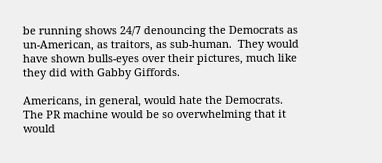be running shows 24/7 denouncing the Democrats as un-American, as traitors, as sub-human.  They would have shown bulls-eyes over their pictures, much like they did with Gabby Giffords.

Americans, in general, would hate the Democrats.  The PR machine would be so overwhelming that it would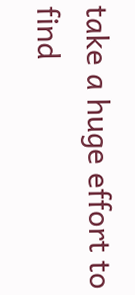take a huge effort to find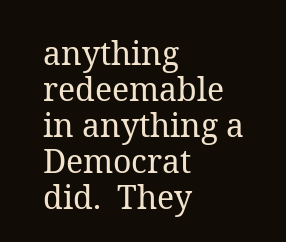anything redeemable in anything a Democrat did.  They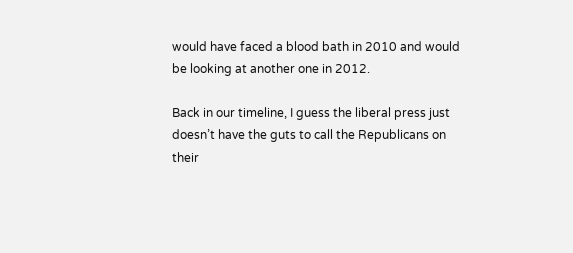would have faced a blood bath in 2010 and would be looking at another one in 2012.

Back in our timeline, I guess the liberal press just doesn’t have the guts to call the Republicans on their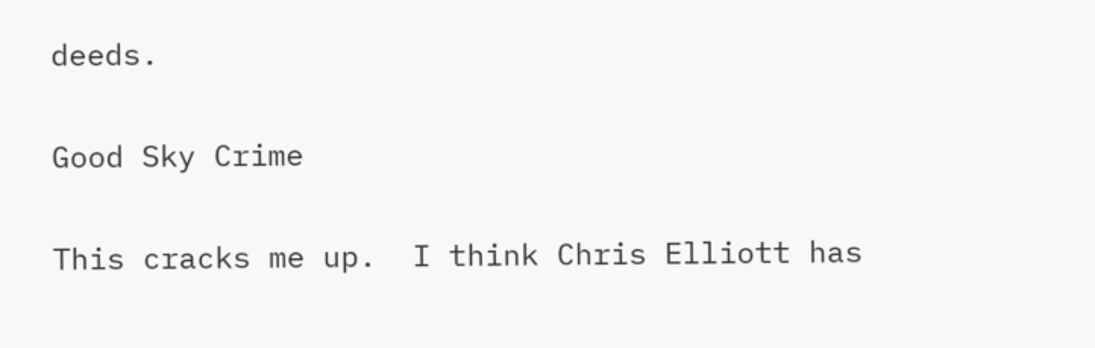deeds.

Good Sky Crime

This cracks me up.  I think Chris Elliott has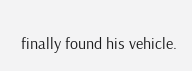finally found his vehicle.